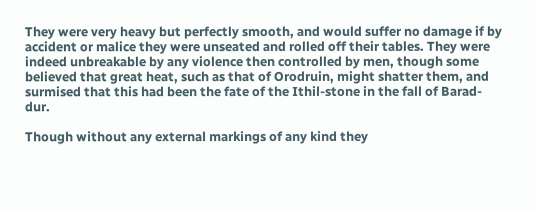They were very heavy but perfectly smooth, and would suffer no damage if by accident or malice they were unseated and rolled off their tables. They were indeed unbreakable by any violence then controlled by men, though some believed that great heat, such as that of Orodruin, might shatter them, and surmised that this had been the fate of the Ithil-stone in the fall of Barad-dur.

Though without any external markings of any kind they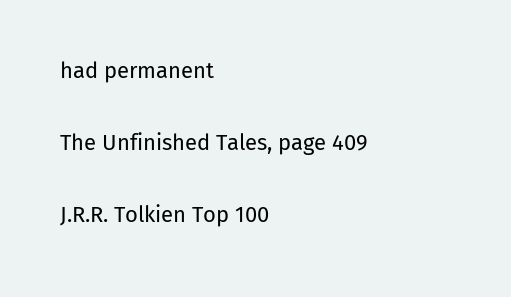had permanent

The Unfinished Tales, page 409

J.R.R. Tolkien Top 100